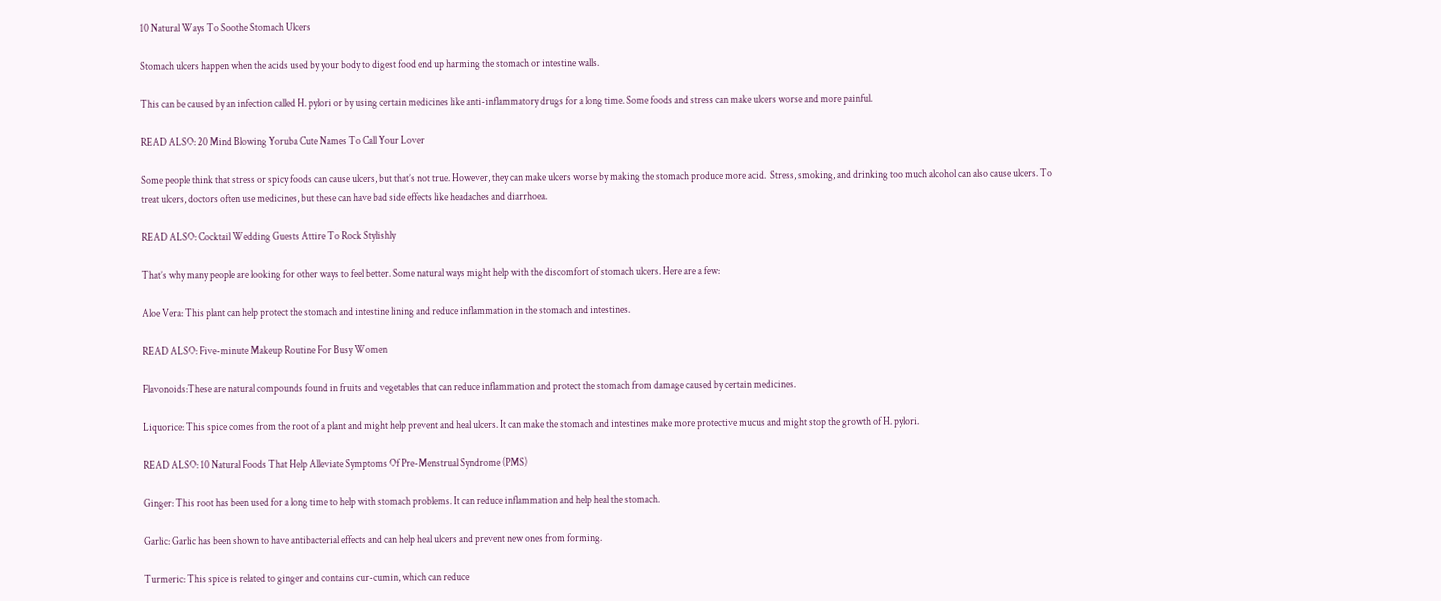10 Natural Ways To Soothe Stomach Ulcers

Stomach ulcers happen when the acids used by your body to digest food end up harming the stomach or intestine walls.

This can be caused by an infection called H. pylori or by using certain medicines like anti-inflammatory drugs for a long time. Some foods and stress can make ulcers worse and more painful.

READ ALSO: 20 Mind Blowing Yoruba Cute Names To Call Your Lover

Some people think that stress or spicy foods can cause ulcers, but that’s not true. However, they can make ulcers worse by making the stomach produce more acid.  Stress, smoking, and drinking too much alcohol can also cause ulcers. To treat ulcers, doctors often use medicines, but these can have bad side effects like headaches and diarrhoea.

READ ALSO: Cocktail Wedding Guests Attire To Rock Stylishly

That’s why many people are looking for other ways to feel better. Some natural ways might help with the discomfort of stomach ulcers. Here are a few:

Aloe Vera: This plant can help protect the stomach and intestine lining and reduce inflammation in the stomach and intestines.

READ ALSO: Five-minute Makeup Routine For Busy Women

Flavonoids:These are natural compounds found in fruits and vegetables that can reduce inflammation and protect the stomach from damage caused by certain medicines.

Liquorice: This spice comes from the root of a plant and might help prevent and heal ulcers. It can make the stomach and intestines make more protective mucus and might stop the growth of H. pylori.

READ ALSO: 10 Natural Foods That Help Alleviate Symptoms Of Pre-Menstrual Syndrome (PMS)

Ginger: This root has been used for a long time to help with stomach problems. It can reduce inflammation and help heal the stomach.

Garlic: Garlic has been shown to have antibacterial effects and can help heal ulcers and prevent new ones from forming.

Turmeric: This spice is related to ginger and contains cur-cumin, which can reduce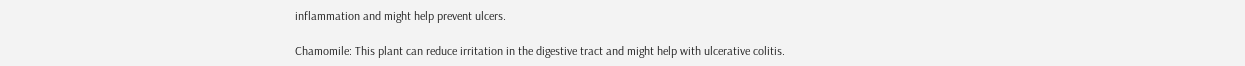inflammation and might help prevent ulcers.

Chamomile: This plant can reduce irritation in the digestive tract and might help with ulcerative colitis.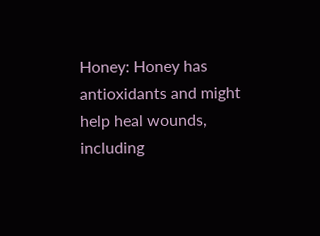Honey: Honey has antioxidants and might help heal wounds, including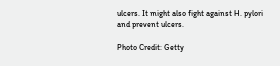ulcers. It might also fight against H. pylori and prevent ulcers.

Photo Credit: Getty